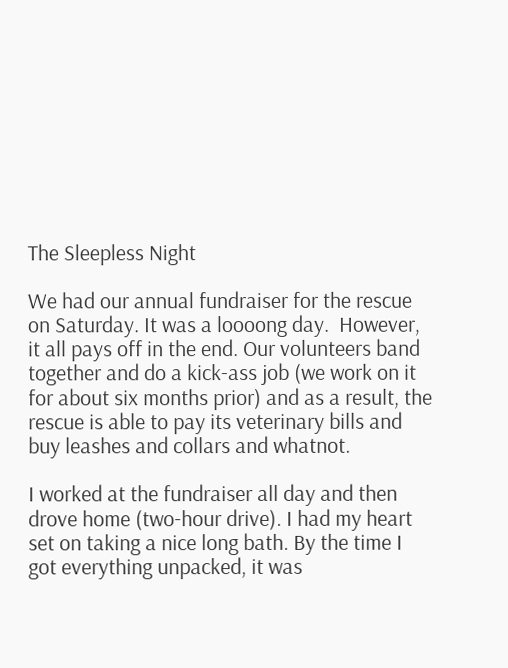The Sleepless Night

We had our annual fundraiser for the rescue on Saturday. It was a loooong day.  However, it all pays off in the end. Our volunteers band together and do a kick-ass job (we work on it for about six months prior) and as a result, the rescue is able to pay its veterinary bills and buy leashes and collars and whatnot.

I worked at the fundraiser all day and then drove home (two-hour drive). I had my heart set on taking a nice long bath. By the time I got everything unpacked, it was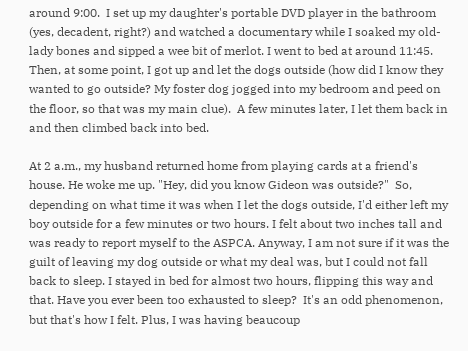around 9:00.  I set up my daughter's portable DVD player in the bathroom (yes, decadent, right?) and watched a documentary while I soaked my old-lady bones and sipped a wee bit of merlot. I went to bed at around 11:45. Then, at some point, I got up and let the dogs outside (how did I know they wanted to go outside? My foster dog jogged into my bedroom and peed on the floor, so that was my main clue).  A few minutes later, I let them back in and then climbed back into bed.

At 2 a.m., my husband returned home from playing cards at a friend's house. He woke me up. "Hey, did you know Gideon was outside?"  So, depending on what time it was when I let the dogs outside, I'd either left my boy outside for a few minutes or two hours. I felt about two inches tall and was ready to report myself to the ASPCA. Anyway, I am not sure if it was the guilt of leaving my dog outside or what my deal was, but I could not fall back to sleep. I stayed in bed for almost two hours, flipping this way and that. Have you ever been too exhausted to sleep?  It's an odd phenomenon, but that's how I felt. Plus, I was having beaucoup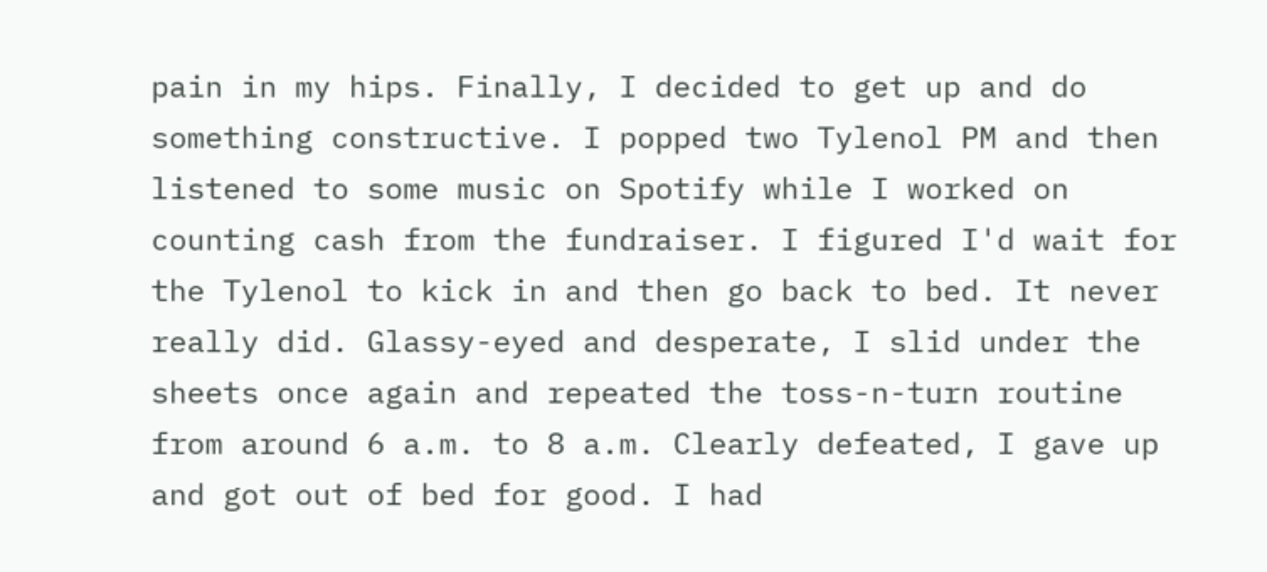pain in my hips. Finally, I decided to get up and do something constructive. I popped two Tylenol PM and then listened to some music on Spotify while I worked on counting cash from the fundraiser. I figured I'd wait for the Tylenol to kick in and then go back to bed. It never really did. Glassy-eyed and desperate, I slid under the sheets once again and repeated the toss-n-turn routine from around 6 a.m. to 8 a.m. Clearly defeated, I gave up and got out of bed for good. I had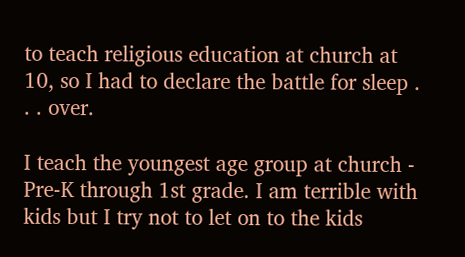to teach religious education at church at 10, so I had to declare the battle for sleep . . . over.

I teach the youngest age group at church - Pre-K through 1st grade. I am terrible with kids but I try not to let on to the kids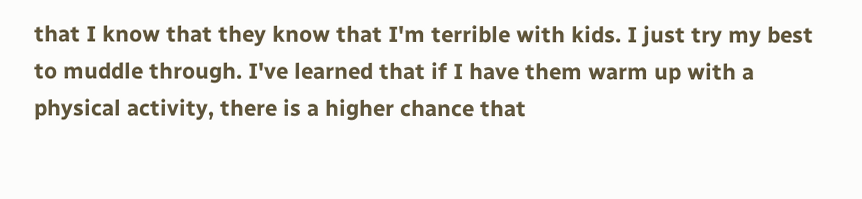that I know that they know that I'm terrible with kids. I just try my best to muddle through. I've learned that if I have them warm up with a physical activity, there is a higher chance that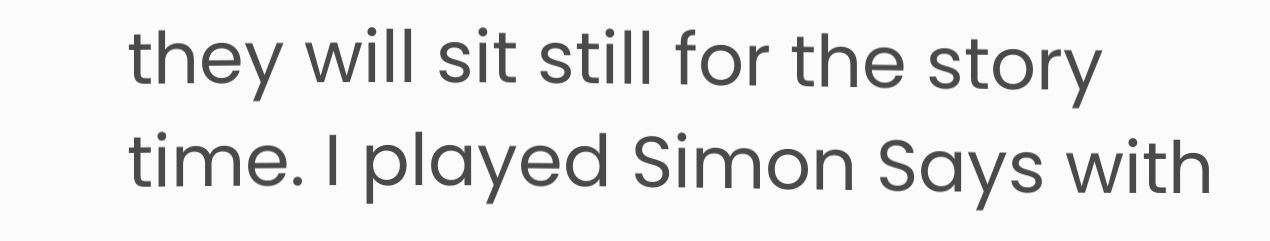they will sit still for the story time. I played Simon Says with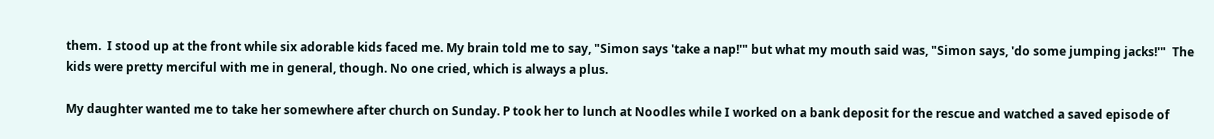them.  I stood up at the front while six adorable kids faced me. My brain told me to say, "Simon says 'take a nap!'" but what my mouth said was, "Simon says, 'do some jumping jacks!'"  The kids were pretty merciful with me in general, though. No one cried, which is always a plus.

My daughter wanted me to take her somewhere after church on Sunday. P took her to lunch at Noodles while I worked on a bank deposit for the rescue and watched a saved episode of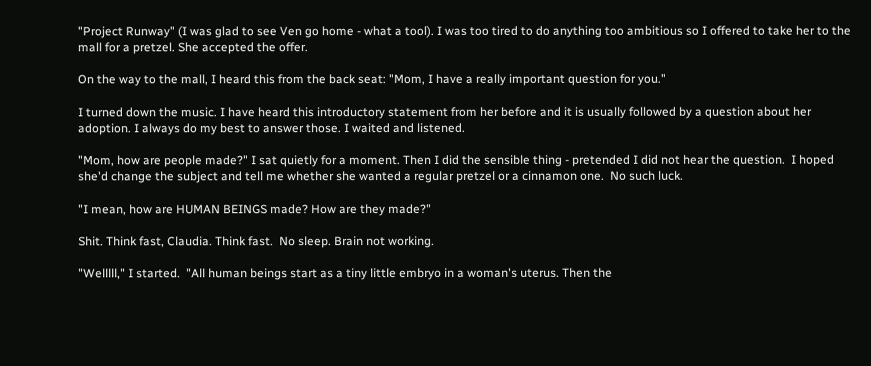"Project Runway" (I was glad to see Ven go home - what a tool). I was too tired to do anything too ambitious so I offered to take her to the mall for a pretzel. She accepted the offer.

On the way to the mall, I heard this from the back seat: "Mom, I have a really important question for you."

I turned down the music. I have heard this introductory statement from her before and it is usually followed by a question about her adoption. I always do my best to answer those. I waited and listened.

"Mom, how are people made?" I sat quietly for a moment. Then I did the sensible thing - pretended I did not hear the question.  I hoped she'd change the subject and tell me whether she wanted a regular pretzel or a cinnamon one.  No such luck.

"I mean, how are HUMAN BEINGS made? How are they made?"

Shit. Think fast, Claudia. Think fast.  No sleep. Brain not working.

"Welllll," I started.  "All human beings start as a tiny little embryo in a woman's uterus. Then the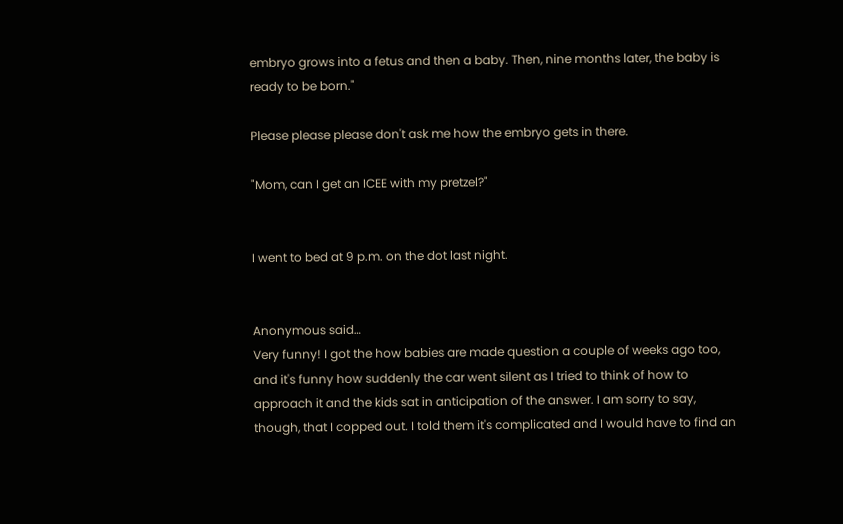embryo grows into a fetus and then a baby. Then, nine months later, the baby is ready to be born."

Please please please don't ask me how the embryo gets in there.

"Mom, can I get an ICEE with my pretzel?"


I went to bed at 9 p.m. on the dot last night.


Anonymous said…
Very funny! I got the how babies are made question a couple of weeks ago too, and it's funny how suddenly the car went silent as I tried to think of how to approach it and the kids sat in anticipation of the answer. I am sorry to say, though, that I copped out. I told them it's complicated and I would have to find an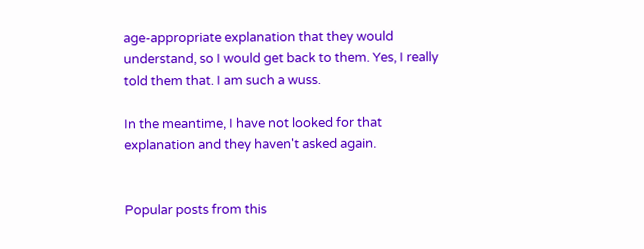age-appropriate explanation that they would understand, so I would get back to them. Yes, I really told them that. I am such a wuss.

In the meantime, I have not looked for that explanation and they haven't asked again.


Popular posts from this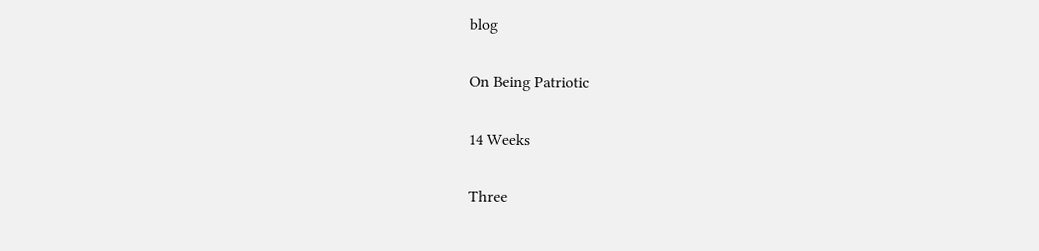blog

On Being Patriotic

14 Weeks

Three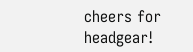cheers for headgear!